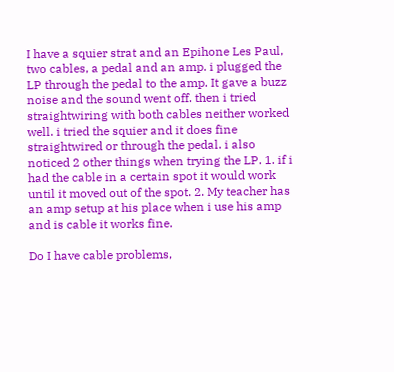I have a squier strat and an Epihone Les Paul, two cables, a pedal and an amp. i plugged the LP through the pedal to the amp. It gave a buzz noise and the sound went off. then i tried straightwiring with both cables neither worked well. i tried the squier and it does fine straightwired or through the pedal. i also noticed 2 other things when trying the LP. 1. if i had the cable in a certain spot it would work until it moved out of the spot. 2. My teacher has an amp setup at his place when i use his amp and is cable it works fine.

Do I have cable problems,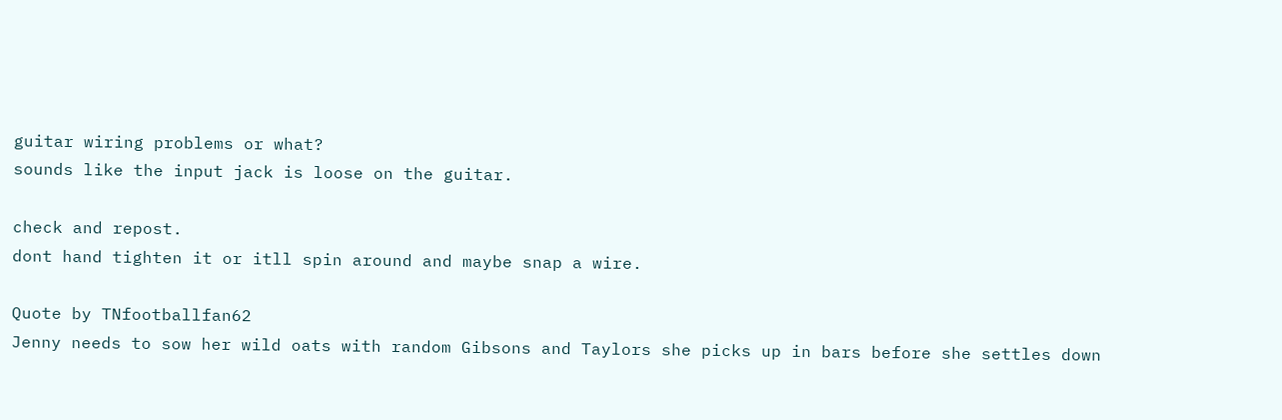guitar wiring problems or what?
sounds like the input jack is loose on the guitar.

check and repost.
dont hand tighten it or itll spin around and maybe snap a wire.

Quote by TNfootballfan62
Jenny needs to sow her wild oats with random Gibsons and Taylors she picks up in bars before she settles down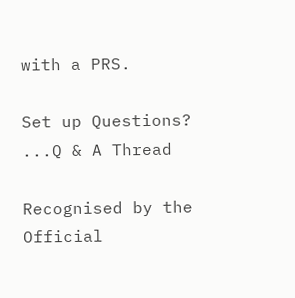with a PRS.

Set up Questions? ...Q & A Thread

Recognised by the Official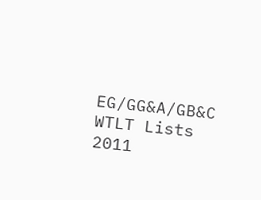EG/GG&A/GB&C WTLT Lists 2011